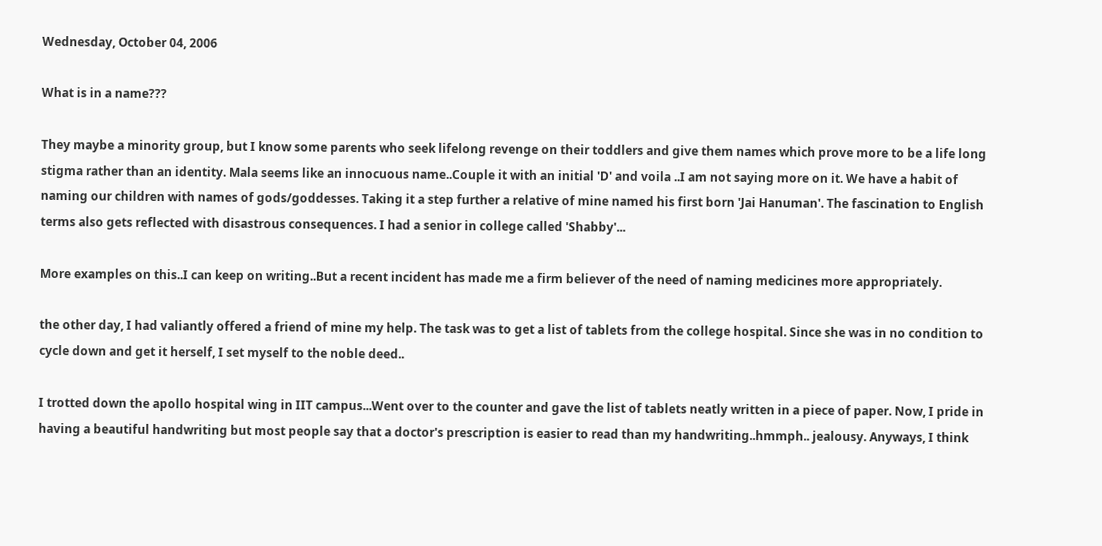Wednesday, October 04, 2006

What is in a name???

They maybe a minority group, but I know some parents who seek lifelong revenge on their toddlers and give them names which prove more to be a life long stigma rather than an identity. Mala seems like an innocuous name..Couple it with an initial 'D' and voila ..I am not saying more on it. We have a habit of naming our children with names of gods/goddesses. Taking it a step further a relative of mine named his first born 'Jai Hanuman'. The fascination to English terms also gets reflected with disastrous consequences. I had a senior in college called 'Shabby'...

More examples on this..I can keep on writing..But a recent incident has made me a firm believer of the need of naming medicines more appropriately.

the other day, I had valiantly offered a friend of mine my help. The task was to get a list of tablets from the college hospital. Since she was in no condition to cycle down and get it herself, I set myself to the noble deed..

I trotted down the apollo hospital wing in IIT campus...Went over to the counter and gave the list of tablets neatly written in a piece of paper. Now, I pride in having a beautiful handwriting but most people say that a doctor's prescription is easier to read than my handwriting..hmmph.. jealousy. Anyways, I think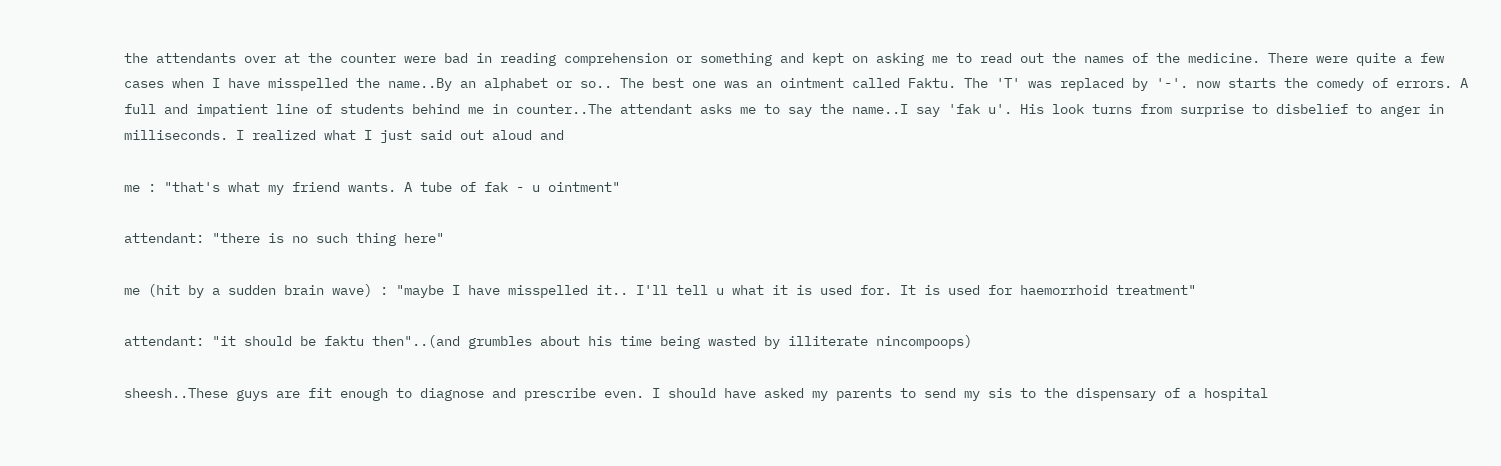the attendants over at the counter were bad in reading comprehension or something and kept on asking me to read out the names of the medicine. There were quite a few cases when I have misspelled the name..By an alphabet or so.. The best one was an ointment called Faktu. The 'T' was replaced by '-'. now starts the comedy of errors. A full and impatient line of students behind me in counter..The attendant asks me to say the name..I say 'fak u'. His look turns from surprise to disbelief to anger in milliseconds. I realized what I just said out aloud and

me : "that's what my friend wants. A tube of fak - u ointment"

attendant: "there is no such thing here"

me (hit by a sudden brain wave) : "maybe I have misspelled it.. I'll tell u what it is used for. It is used for haemorrhoid treatment"

attendant: "it should be faktu then"..(and grumbles about his time being wasted by illiterate nincompoops)

sheesh..These guys are fit enough to diagnose and prescribe even. I should have asked my parents to send my sis to the dispensary of a hospital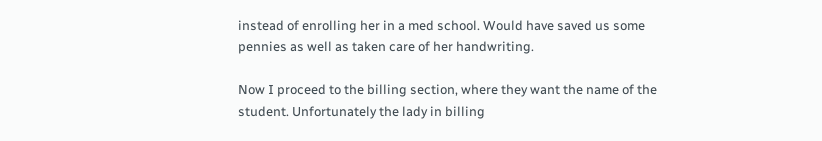instead of enrolling her in a med school. Would have saved us some pennies as well as taken care of her handwriting.

Now I proceed to the billing section, where they want the name of the student. Unfortunately the lady in billing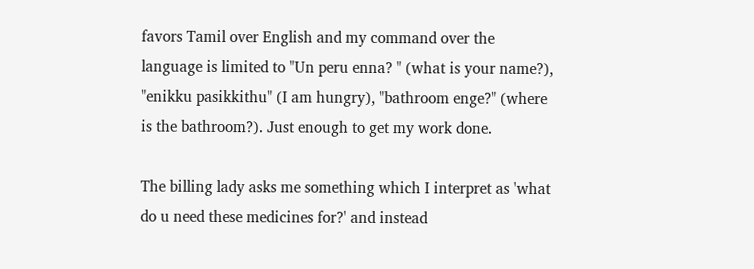favors Tamil over English and my command over the language is limited to "Un peru enna? " (what is your name?), "enikku pasikkithu" (I am hungry), "bathroom enge?" (where is the bathroom?). Just enough to get my work done.

The billing lady asks me something which I interpret as 'what do u need these medicines for?' and instead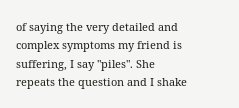of saying the very detailed and complex symptoms my friend is suffering, I say "piles". She repeats the question and I shake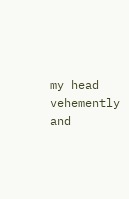my head vehemently and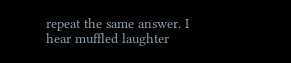repeat the same answer. I hear muffled laughter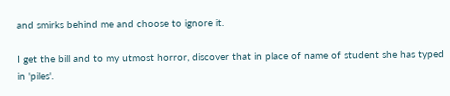and smirks behind me and choose to ignore it.

I get the bill and to my utmost horror, discover that in place of name of student she has typed in 'piles'.